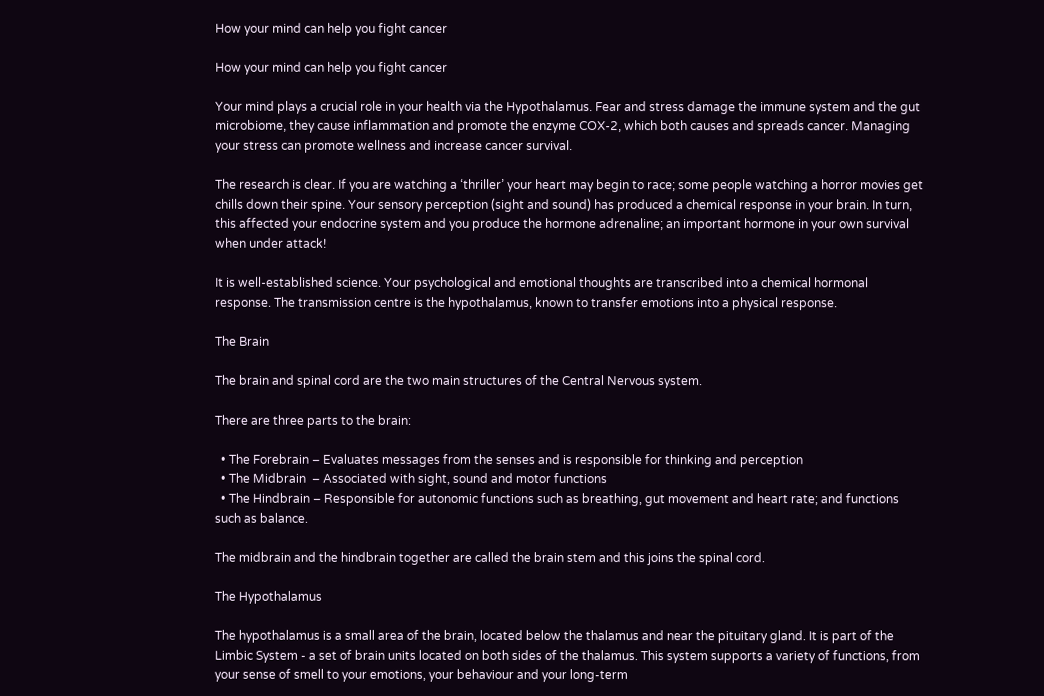How your mind can help you fight cancer

How your mind can help you fight cancer

Your mind plays a crucial role in your health via the Hypothalamus. Fear and stress damage the immune system and the gut microbiome, they cause inflammation and promote the enzyme COX-2, which both causes and spreads cancer. Managing your stress can promote wellness and increase cancer survival.

The research is clear. If you are watching a ‘thriller’ your heart may begin to race; some people watching a horror movies get chills down their spine. Your sensory perception (sight and sound) has produced a chemical response in your brain. In turn, this affected your endocrine system and you produce the hormone adrenaline; an important hormone in your own survival when under attack!

It is well-established science. Your psychological and emotional thoughts are transcribed into a chemical hormonal response. The transmission centre is the hypothalamus, known to transfer emotions into a physical response.

The Brain

The brain and spinal cord are the two main structures of the Central Nervous system.

There are three parts to the brain:

  • The Forebrain – Evaluates messages from the senses and is responsible for thinking and perception
  • The Midbrain  – Associated with sight, sound and motor functions
  • The Hindbrain – Responsible for autonomic functions such as breathing, gut movement and heart rate; and functions such as balance.

The midbrain and the hindbrain together are called the brain stem and this joins the spinal cord.

The Hypothalamus

The hypothalamus is a small area of the brain, located below the thalamus and near the pituitary gland. It is part of the Limbic System - a set of brain units located on both sides of the thalamus. This system supports a variety of functions, from your sense of smell to your emotions, your behaviour and your long-term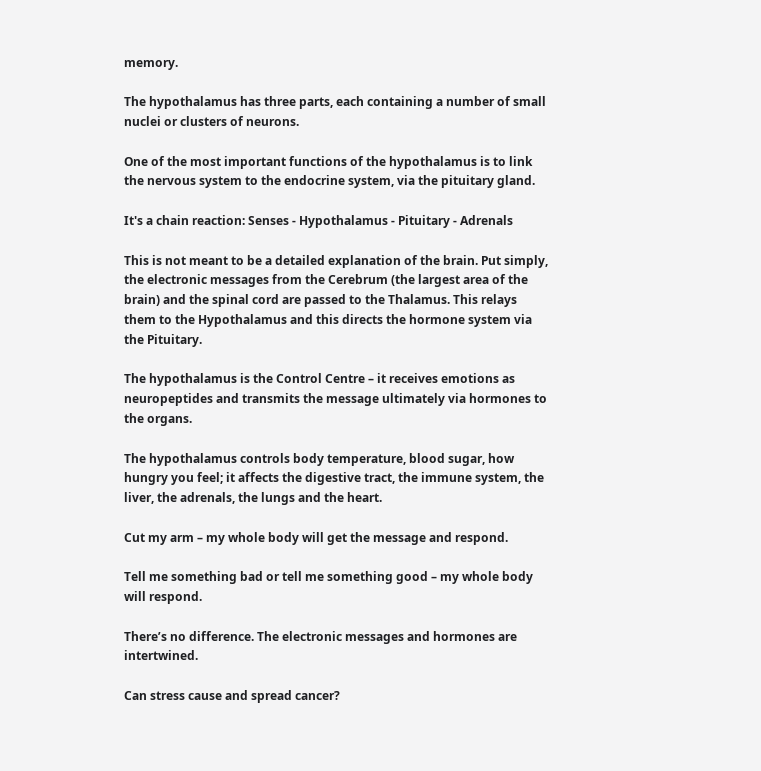memory.

The hypothalamus has three parts, each containing a number of small nuclei or clusters of neurons.

One of the most important functions of the hypothalamus is to link the nervous system to the endocrine system, via the pituitary gland.

It's a chain reaction: Senses - Hypothalamus - Pituitary - Adrenals

This is not meant to be a detailed explanation of the brain. Put simply, the electronic messages from the Cerebrum (the largest area of the brain) and the spinal cord are passed to the Thalamus. This relays them to the Hypothalamus and this directs the hormone system via the Pituitary.

The hypothalamus is the Control Centre – it receives emotions as neuropeptides and transmits the message ultimately via hormones to the organs.

The hypothalamus controls body temperature, blood sugar, how hungry you feel; it affects the digestive tract, the immune system, the liver, the adrenals, the lungs and the heart.

Cut my arm – my whole body will get the message and respond.

Tell me something bad or tell me something good – my whole body will respond.

There’s no difference. The electronic messages and hormones are intertwined.

Can stress cause and spread cancer?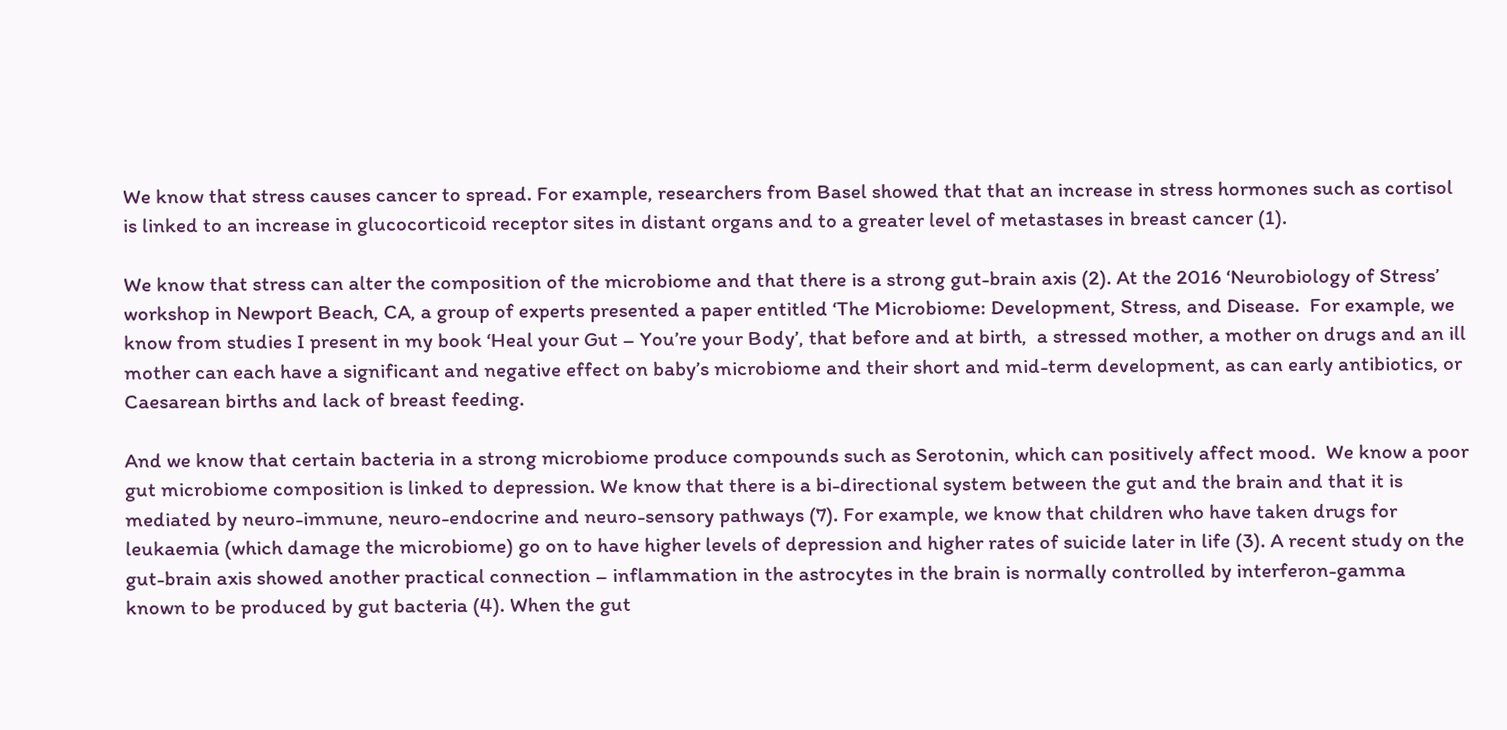We know that stress causes cancer to spread. For example, researchers from Basel showed that that an increase in stress hormones such as cortisol is linked to an increase in glucocorticoid receptor sites in distant organs and to a greater level of metastases in breast cancer (1).

We know that stress can alter the composition of the microbiome and that there is a strong gut-brain axis (2). At the 2016 ‘Neurobiology of Stress’ workshop in Newport Beach, CA, a group of experts presented a paper entitled ‘The Microbiome: Development, Stress, and Disease.  For example, we know from studies I present in my book ‘Heal your Gut – You’re your Body’, that before and at birth,  a stressed mother, a mother on drugs and an ill mother can each have a significant and negative effect on baby’s microbiome and their short and mid-term development, as can early antibiotics, or Caesarean births and lack of breast feeding.

And we know that certain bacteria in a strong microbiome produce compounds such as Serotonin, which can positively affect mood.  We know a poor gut microbiome composition is linked to depression. We know that there is a bi-directional system between the gut and the brain and that it is mediated by neuro-immune, neuro-endocrine and neuro-sensory pathways (7). For example, we know that children who have taken drugs for leukaemia (which damage the microbiome) go on to have higher levels of depression and higher rates of suicide later in life (3). A recent study on the gut-brain axis showed another practical connection – inflammation in the astrocytes in the brain is normally controlled by interferon-gamma known to be produced by gut bacteria (4). When the gut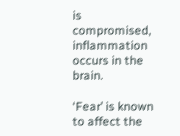is compromised, inflammation occurs in the brain.

‘Fear’ is known to affect the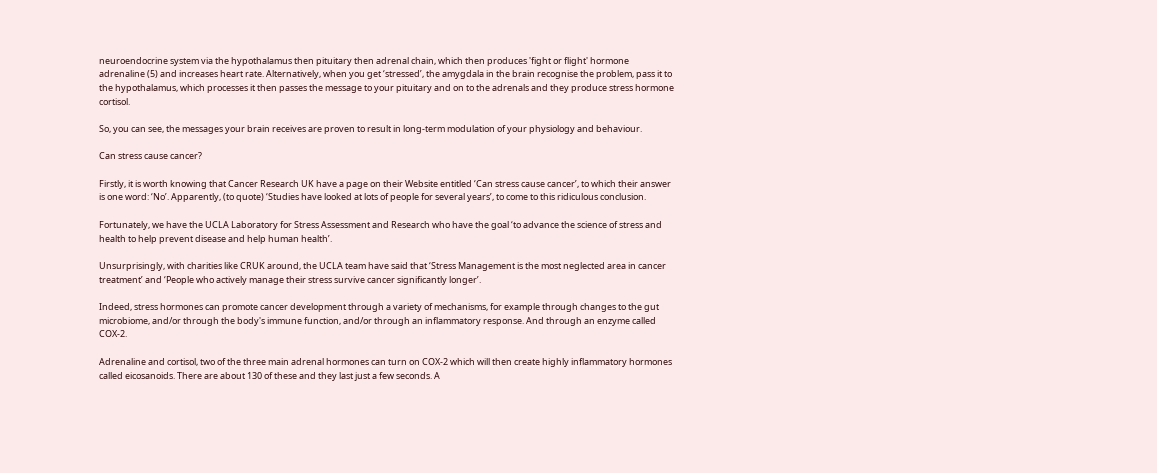neuroendocrine system via the hypothalamus then pituitary then adrenal chain, which then produces 'fight or flight' hormone adrenaline (5) and increases heart rate. Alternatively, when you get ‘stressed’, the amygdala in the brain recognise the problem, pass it to the hypothalamus, which processes it then passes the message to your pituitary and on to the adrenals and they produce stress hormone cortisol.

So, you can see, the messages your brain receives are proven to result in long-term modulation of your physiology and behaviour.

Can stress cause cancer?

Firstly, it is worth knowing that Cancer Research UK have a page on their Website entitled ‘Can stress cause cancer’, to which their answer is one word: ‘No’. Apparently, (to quote) ‘Studies have looked at lots of people for several years’, to come to this ridiculous conclusion.

Fortunately, we have the UCLA Laboratory for Stress Assessment and Research who have the goal ‘to advance the science of stress and health to help prevent disease and help human health’.

Unsurprisingly, with charities like CRUK around, the UCLA team have said that ‘Stress Management is the most neglected area in cancer treatment’ and ‘People who actively manage their stress survive cancer significantly longer’.

Indeed, stress hormones can promote cancer development through a variety of mechanisms, for example through changes to the gut microbiome, and/or through the body's immune function, and/or through an inflammatory response. And through an enzyme called COX-2.

Adrenaline and cortisol, two of the three main adrenal hormones can turn on COX-2 which will then create highly inflammatory hormones called eicosanoids. There are about 130 of these and they last just a few seconds. A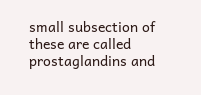small subsection of these are called prostaglandins and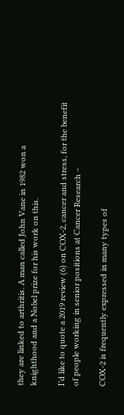they are linked to arthritis. A man called John Vane in 1982 won a knighthood and a Nobel prize for his work on this.

I’d like to quote a 2019 review (6) on COX-2, cancer and stress, for the benefit of people working in senior positions at Cancer Research –

COX-2 is frequently expressed in many types of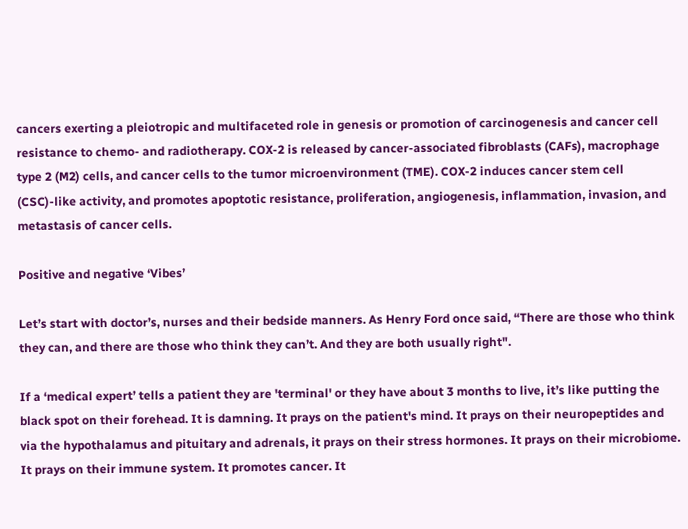cancers exerting a pleiotropic and multifaceted role in genesis or promotion of carcinogenesis and cancer cell resistance to chemo- and radiotherapy. COX-2 is released by cancer-associated fibroblasts (CAFs), macrophage type 2 (M2) cells, and cancer cells to the tumor microenvironment (TME). COX-2 induces cancer stem cell (CSC)-like activity, and promotes apoptotic resistance, proliferation, angiogenesis, inflammation, invasion, and metastasis of cancer cells.

Positive and negative ‘Vibes’

Let’s start with doctor’s, nurses and their bedside manners. As Henry Ford once said, “There are those who think they can, and there are those who think they can’t. And they are both usually right".

If a ‘medical expert’ tells a patient they are 'terminal' or they have about 3 months to live, it’s like putting the black spot on their forehead. It is damning. It prays on the patient's mind. It prays on their neuropeptides and via the hypothalamus and pituitary and adrenals, it prays on their stress hormones. It prays on their microbiome. It prays on their immune system. It promotes cancer. It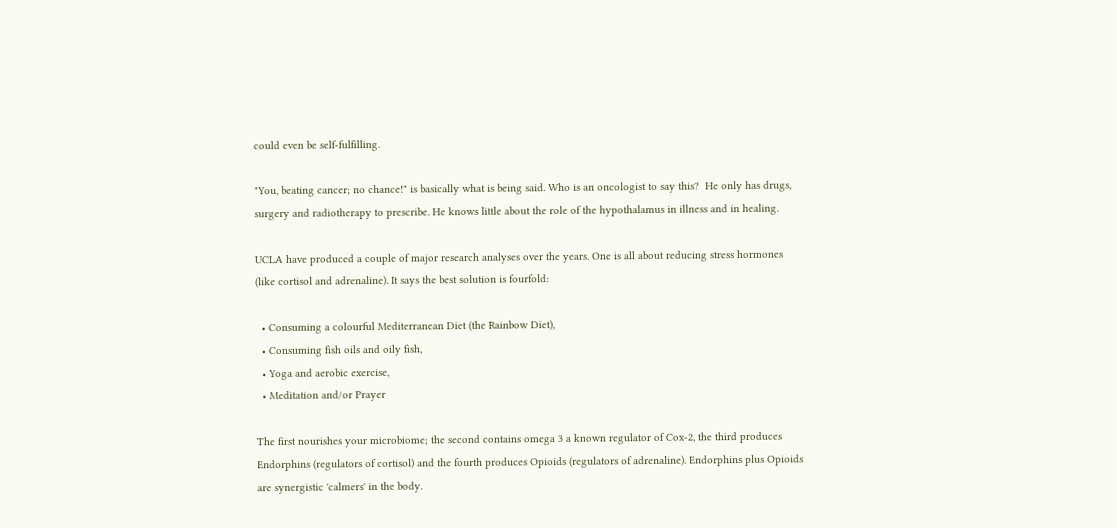could even be self-fulfilling.

"You, beating cancer; no chance!" is basically what is being said. Who is an oncologist to say this?  He only has drugs, surgery and radiotherapy to prescribe. He knows little about the role of the hypothalamus in illness and in healing.

UCLA have produced a couple of major research analyses over the years. One is all about reducing stress hormones (like cortisol and adrenaline). It says the best solution is fourfold:

  • Consuming a colourful Mediterranean Diet (the Rainbow Diet),
  • Consuming fish oils and oily fish,
  • Yoga and aerobic exercise,
  • Meditation and/or Prayer

The first nourishes your microbiome; the second contains omega 3 a known regulator of Cox-2, the third produces Endorphins (regulators of cortisol) and the fourth produces Opioids (regulators of adrenaline). Endorphins plus Opioids are synergistic 'calmers' in the body.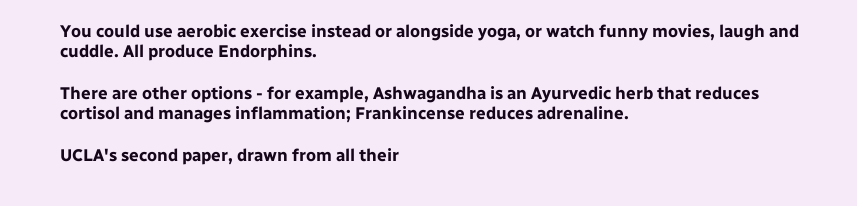You could use aerobic exercise instead or alongside yoga, or watch funny movies, laugh and cuddle. All produce Endorphins.

There are other options - for example, Ashwagandha is an Ayurvedic herb that reduces cortisol and manages inflammation; Frankincense reduces adrenaline.

UCLA's second paper, drawn from all their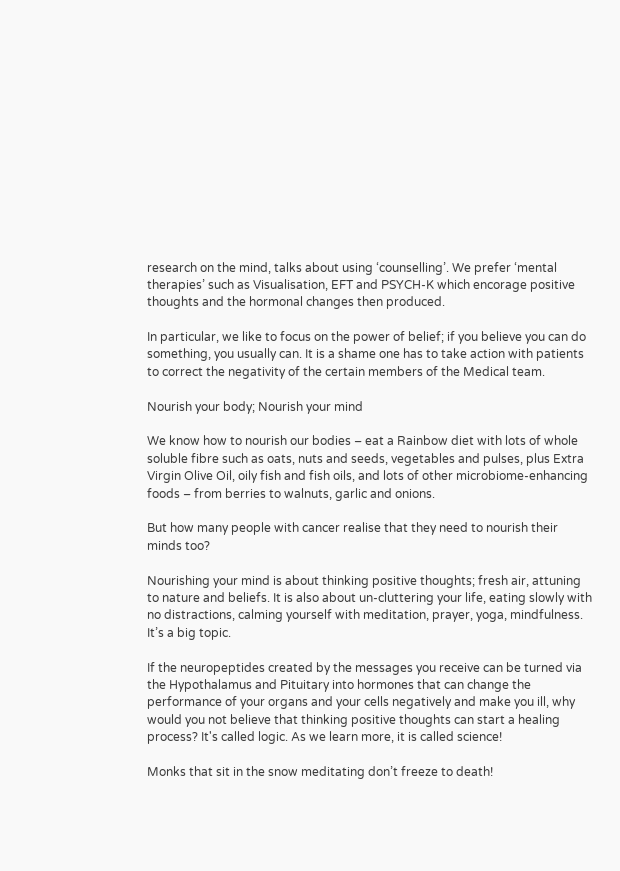research on the mind, talks about using ‘counselling’. We prefer ‘mental therapies’ such as Visualisation, EFT and PSYCH-K which encorage positive thoughts and the hormonal changes then produced.

In particular, we like to focus on the power of belief; if you believe you can do something, you usually can. It is a shame one has to take action with patients to correct the negativity of the certain members of the Medical team.

Nourish your body; Nourish your mind

We know how to nourish our bodies – eat a Rainbow diet with lots of whole soluble fibre such as oats, nuts and seeds, vegetables and pulses, plus Extra Virgin Olive Oil, oily fish and fish oils, and lots of other microbiome-enhancing foods – from berries to walnuts, garlic and onions.

But how many people with cancer realise that they need to nourish their minds too?

Nourishing your mind is about thinking positive thoughts; fresh air, attuning to nature and beliefs. It is also about un-cluttering your life, eating slowly with no distractions, calming yourself with meditation, prayer, yoga, mindfulness. It’s a big topic.

If the neuropeptides created by the messages you receive can be turned via the Hypothalamus and Pituitary into hormones that can change the performance of your organs and your cells negatively and make you ill, why would you not believe that thinking positive thoughts can start a healing process? It's called logic. As we learn more, it is called science!

Monks that sit in the snow meditating don’t freeze to death!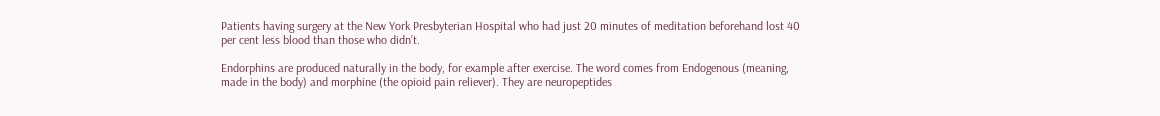Patients having surgery at the New York Presbyterian Hospital who had just 20 minutes of meditation beforehand lost 40 per cent less blood than those who didn’t.

Endorphins are produced naturally in the body, for example after exercise. The word comes from Endogenous (meaning, made in the body) and morphine (the opioid pain reliever). They are neuropeptides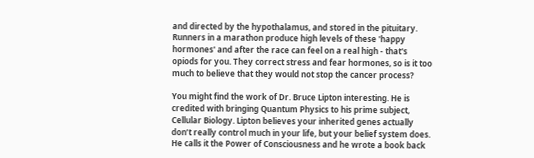and directed by the hypothalamus, and stored in the pituitary. Runners in a marathon produce high levels of these 'happy hormones' and after the race can feel on a real high - that's opiods for you. They correct stress and fear hormones, so is it too much to believe that they would not stop the cancer process?

You might find the work of Dr. Bruce Lipton interesting. He is credited with bringing Quantum Physics to his prime subject, Cellular Biology. Lipton believes your inherited genes actually don’t really control much in your life, but your belief system does. He calls it the Power of Consciousness and he wrote a book back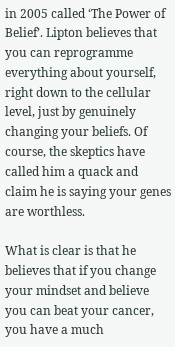in 2005 called ‘The Power of Belief’. Lipton believes that you can reprogramme everything about yourself, right down to the cellular level, just by genuinely changing your beliefs. Of course, the skeptics have called him a quack and claim he is saying your genes are worthless.

What is clear is that he believes that if you change your mindset and believe you can beat your cancer, you have a much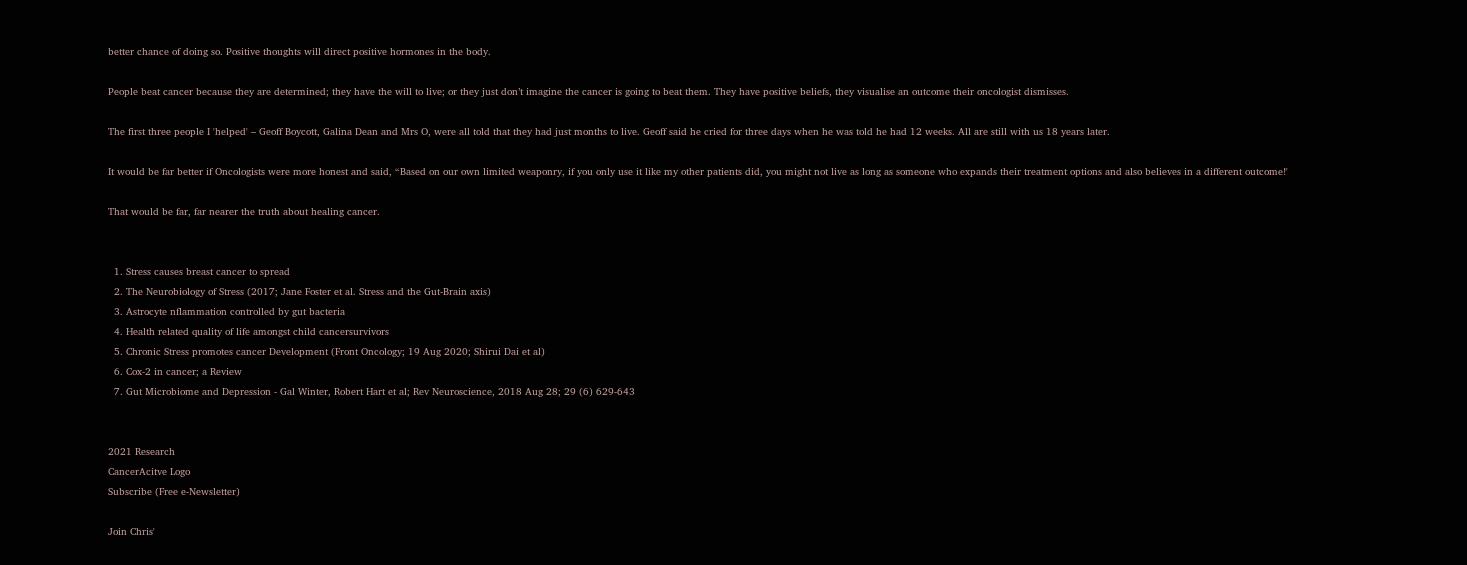better chance of doing so. Positive thoughts will direct positive hormones in the body.

People beat cancer because they are determined; they have the will to live; or they just don’t imagine the cancer is going to beat them. They have positive beliefs, they visualise an outcome their oncologist dismisses.

The first three people I 'helped' – Geoff Boycott, Galina Dean and Mrs O, were all told that they had just months to live. Geoff said he cried for three days when he was told he had 12 weeks. All are still with us 18 years later.

It would be far better if Oncologists were more honest and said, “Based on our own limited weaponry, if you only use it like my other patients did, you might not live as long as someone who expands their treatment options and also believes in a different outcome!'

That would be far, far nearer the truth about healing cancer.


  1. Stress causes breast cancer to spread
  2. The Neurobiology of Stress (2017; Jane Foster et al. Stress and the Gut-Brain axis)
  3. Astrocyte nflammation controlled by gut bacteria
  4. Health related quality of life amongst child cancersurvivors
  5. Chronic Stress promotes cancer Development (Front Oncology; 19 Aug 2020; Shirui Dai et al)
  6. Cox-2 in cancer; a Review
  7. Gut Microbiome and Depression - Gal Winter, Robert Hart et al; Rev Neuroscience, 2018 Aug 28; 29 (6) 629-643


2021 Research
CancerAcitve Logo
Subscribe (Free e-Newsletter)

Join Chris'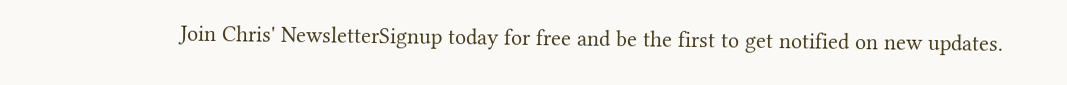Join Chris' NewsletterSignup today for free and be the first to get notified on new updates.